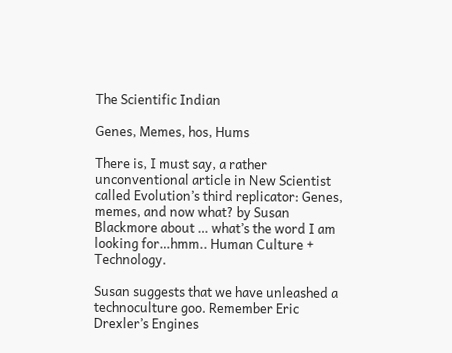The Scientific Indian

Genes, Memes, hos, Hums

There is, I must say, a rather unconventional article in New Scientist called Evolution’s third replicator: Genes, memes, and now what? by Susan Blackmore about … what’s the word I am looking for…hmm.. Human Culture + Technology.

Susan suggests that we have unleashed a technoculture goo. Remember Eric Drexler’s Engines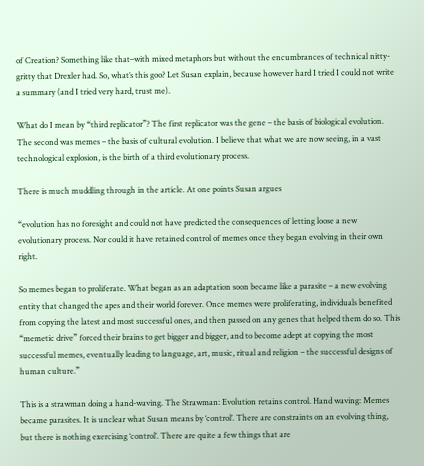of Creation? Something like that–with mixed metaphors but without the encumbrances of technical nitty-gritty that Drexler had. So, what’s this goo? Let Susan explain, because however hard I tried I could not write a summary (and I tried very hard, trust me).

What do I mean by “third replicator”? The first replicator was the gene – the basis of biological evolution. The second was memes – the basis of cultural evolution. I believe that what we are now seeing, in a vast technological explosion, is the birth of a third evolutionary process.

There is much muddling through in the article. At one points Susan argues

“evolution has no foresight and could not have predicted the consequences of letting loose a new evolutionary process. Nor could it have retained control of memes once they began evolving in their own right.

So memes began to proliferate. What began as an adaptation soon became like a parasite – a new evolving entity that changed the apes and their world forever. Once memes were proliferating, individuals benefited from copying the latest and most successful ones, and then passed on any genes that helped them do so. This “memetic drive” forced their brains to get bigger and bigger, and to become adept at copying the most successful memes, eventually leading to language, art, music, ritual and religion – the successful designs of human culture.”

This is a strawman doing a hand-waving. The Strawman: Evolution retains control. Hand waving: Memes became parasites. It is unclear what Susan means by ‘control’. There are constraints on an evolving thing, but there is nothing exercising ‘control’. There are quite a few things that are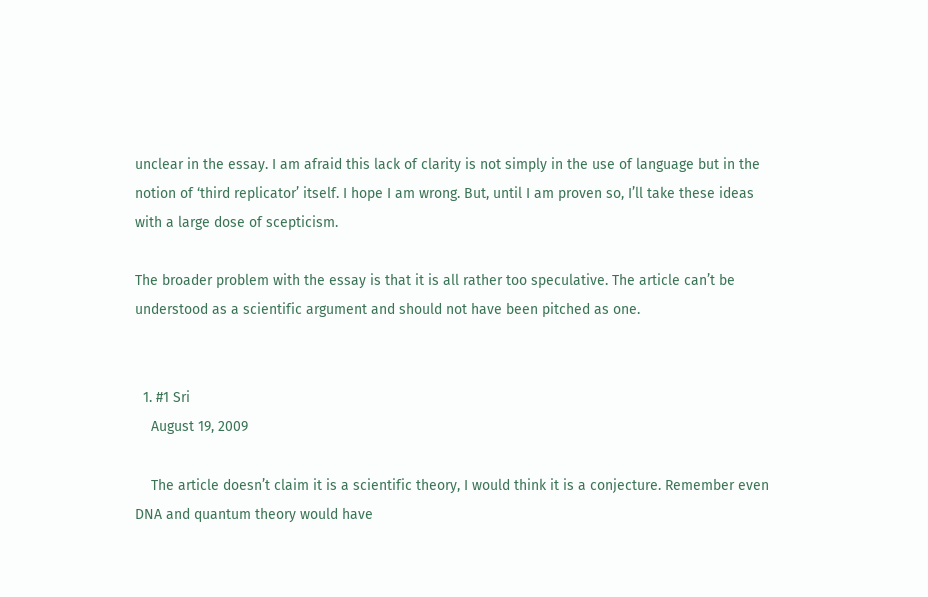unclear in the essay. I am afraid this lack of clarity is not simply in the use of language but in the notion of ‘third replicator’ itself. I hope I am wrong. But, until I am proven so, I’ll take these ideas with a large dose of scepticism.

The broader problem with the essay is that it is all rather too speculative. The article can’t be understood as a scientific argument and should not have been pitched as one.


  1. #1 Sri
    August 19, 2009

    The article doesn’t claim it is a scientific theory, I would think it is a conjecture. Remember even DNA and quantum theory would have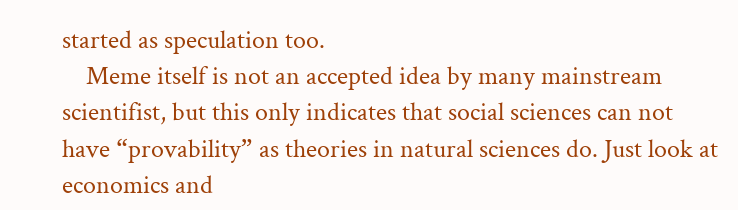started as speculation too.
    Meme itself is not an accepted idea by many mainstream scientifist, but this only indicates that social sciences can not have “provability” as theories in natural sciences do. Just look at economics and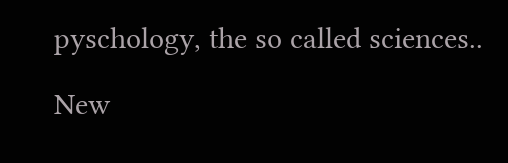pyschology, the so called sciences..

New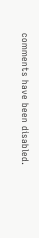comments have been disabled.